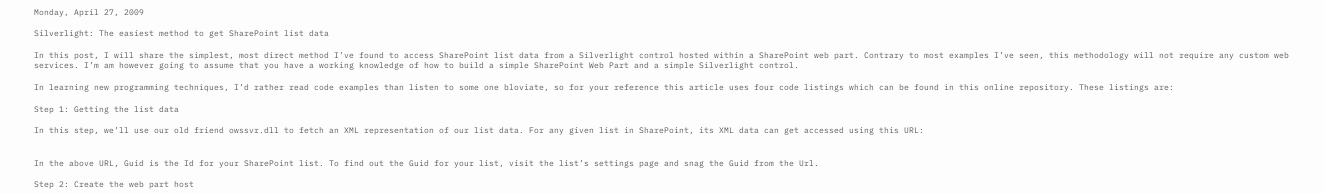Monday, April 27, 2009

Silverlight: The easiest method to get SharePoint list data

In this post, I will share the simplest, most direct method I’ve found to access SharePoint list data from a Silverlight control hosted within a SharePoint web part. Contrary to most examples I’ve seen, this methodology will not require any custom web services. I’m am however going to assume that you have a working knowledge of how to build a simple SharePoint Web Part and a simple Silverlight control.

In learning new programming techniques, I’d rather read code examples than listen to some one bloviate, so for your reference this article uses four code listings which can be found in this online repository. These listings are:

Step 1: Getting the list data

In this step, we’ll use our old friend owssvr.dll to fetch an XML representation of our list data. For any given list in SharePoint, its XML data can get accessed using this URL:


In the above URL, Guid is the Id for your SharePoint list. To find out the Guid for your list, visit the list’s settings page and snag the Guid from the Url.

Step 2: Create the web part host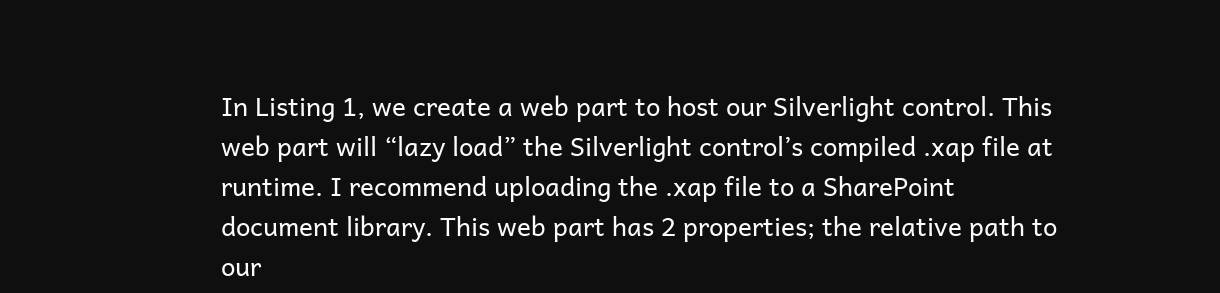In Listing 1, we create a web part to host our Silverlight control. This web part will “lazy load” the Silverlight control’s compiled .xap file at runtime. I recommend uploading the .xap file to a SharePoint document library. This web part has 2 properties; the relative path to our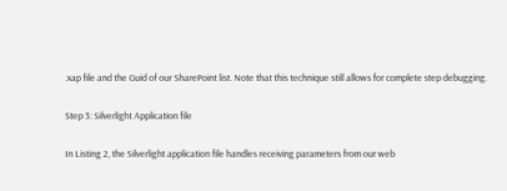.xap file and the Guid of our SharePoint list. Note that this technique still allows for complete step debugging.

Step 3: Silverlight Application file

In Listing 2, the Silverlight application file handles receiving parameters from our web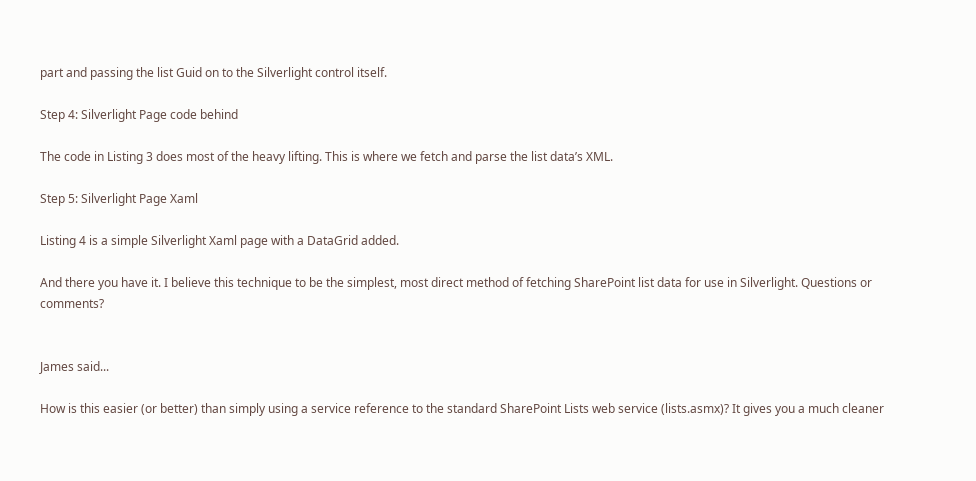part and passing the list Guid on to the Silverlight control itself.

Step 4: Silverlight Page code behind

The code in Listing 3 does most of the heavy lifting. This is where we fetch and parse the list data’s XML.

Step 5: Silverlight Page Xaml

Listing 4 is a simple Silverlight Xaml page with a DataGrid added.

And there you have it. I believe this technique to be the simplest, most direct method of fetching SharePoint list data for use in Silverlight. Questions or comments?


James said...

How is this easier (or better) than simply using a service reference to the standard SharePoint Lists web service (lists.asmx)? It gives you a much cleaner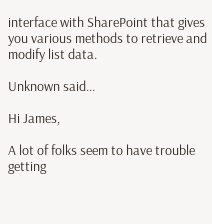interface with SharePoint that gives you various methods to retrieve and modify list data.

Unknown said...

Hi James,

A lot of folks seem to have trouble getting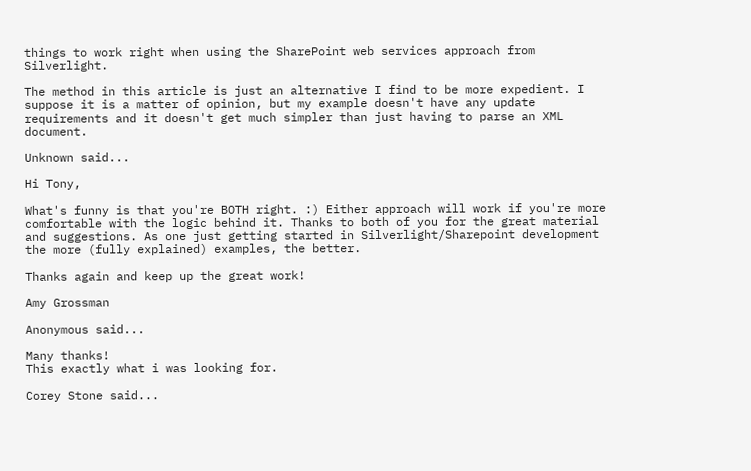things to work right when using the SharePoint web services approach from Silverlight.

The method in this article is just an alternative I find to be more expedient. I suppose it is a matter of opinion, but my example doesn't have any update requirements and it doesn't get much simpler than just having to parse an XML document.

Unknown said...

Hi Tony,

What's funny is that you're BOTH right. :) Either approach will work if you're more comfortable with the logic behind it. Thanks to both of you for the great material and suggestions. As one just getting started in Silverlight/Sharepoint development the more (fully explained) examples, the better.

Thanks again and keep up the great work!

Amy Grossman

Anonymous said...

Many thanks!
This exactly what i was looking for.

Corey Stone said...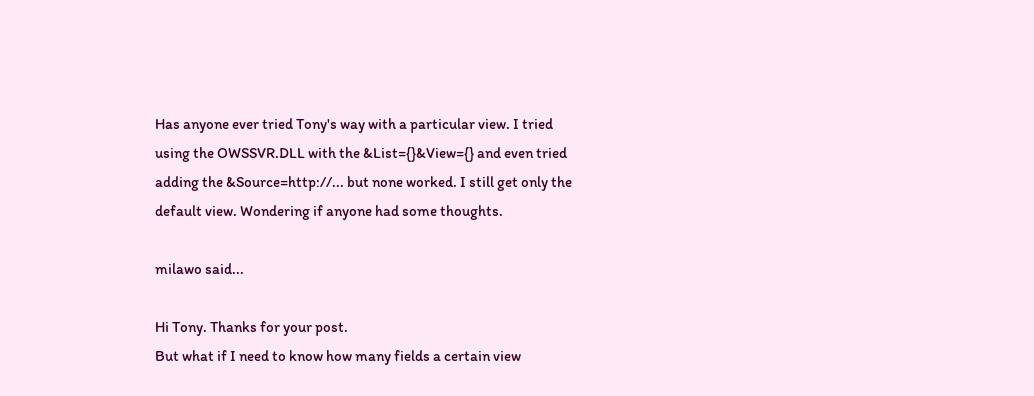Has anyone ever tried Tony's way with a particular view. I tried using the OWSSVR.DLL with the &List={}&View={} and even tried adding the &Source=http://... but none worked. I still get only the default view. Wondering if anyone had some thoughts.

milawo said...

Hi Tony. Thanks for your post.
But what if I need to know how many fields a certain view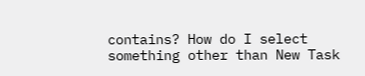contains? How do I select something other than New Task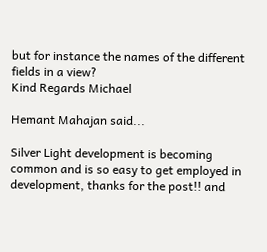but for instance the names of the different fields in a view?
Kind Regards Michael

Hemant Mahajan said...

Silver Light development is becoming common and is so easy to get employed in development, thanks for the post!! and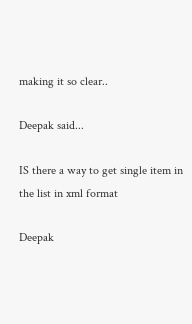making it so clear..

Deepak said...

IS there a way to get single item in the list in xml format

Deepak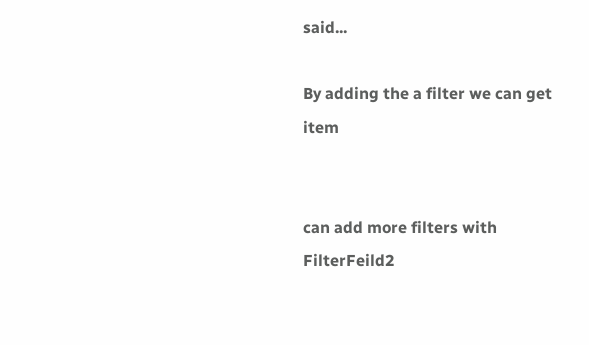said...

By adding the a filter we can get item


can add more filters with FilterFeild2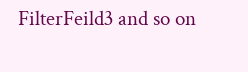FilterFeild3 and so on